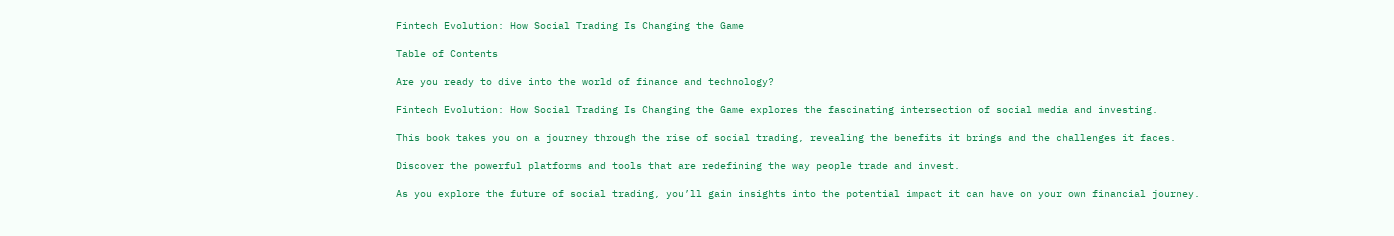Fintech Evolution: How Social Trading Is Changing the Game

Table of Contents

Are you ready to dive into the world of finance and technology?

Fintech Evolution: How Social Trading Is Changing the Game explores the fascinating intersection of social media and investing.

This book takes you on a journey through the rise of social trading, revealing the benefits it brings and the challenges it faces.

Discover the powerful platforms and tools that are redefining the way people trade and invest.

As you explore the future of social trading, you’ll gain insights into the potential impact it can have on your own financial journey.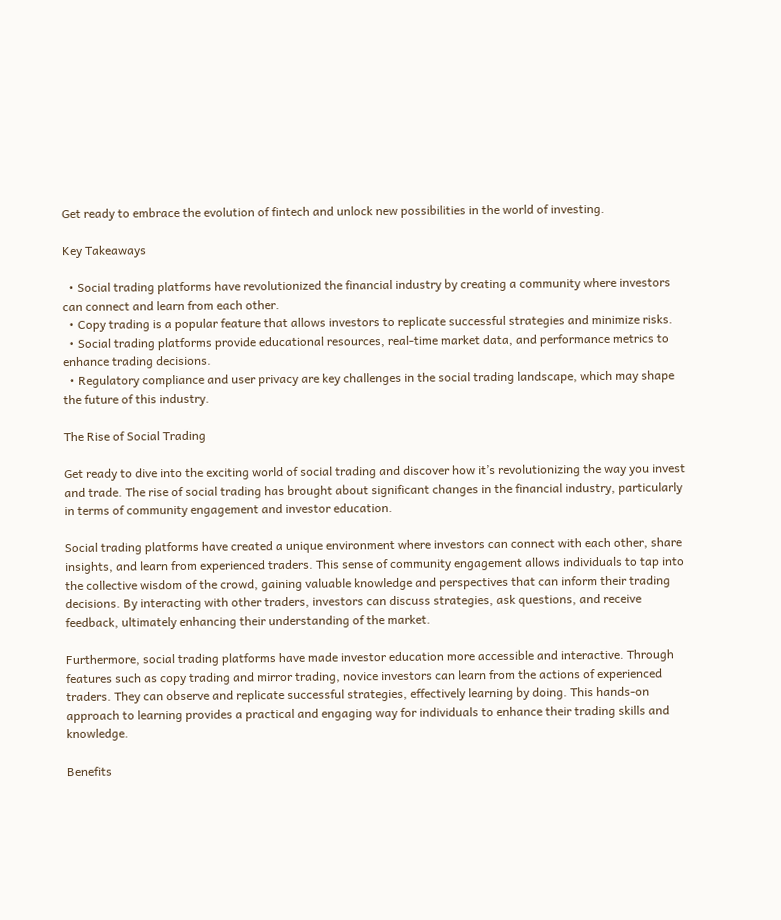Get ready to embrace the evolution of fintech and unlock new possibilities in the world of investing.

Key Takeaways

  • Social trading platforms have revolutionized the financial industry by creating a community where investors can connect and learn from each other.
  • Copy trading is a popular feature that allows investors to replicate successful strategies and minimize risks.
  • Social trading platforms provide educational resources, real-time market data, and performance metrics to enhance trading decisions.
  • Regulatory compliance and user privacy are key challenges in the social trading landscape, which may shape the future of this industry.

The Rise of Social Trading

Get ready to dive into the exciting world of social trading and discover how it’s revolutionizing the way you invest and trade. The rise of social trading has brought about significant changes in the financial industry, particularly in terms of community engagement and investor education.

Social trading platforms have created a unique environment where investors can connect with each other, share insights, and learn from experienced traders. This sense of community engagement allows individuals to tap into the collective wisdom of the crowd, gaining valuable knowledge and perspectives that can inform their trading decisions. By interacting with other traders, investors can discuss strategies, ask questions, and receive feedback, ultimately enhancing their understanding of the market.

Furthermore, social trading platforms have made investor education more accessible and interactive. Through features such as copy trading and mirror trading, novice investors can learn from the actions of experienced traders. They can observe and replicate successful strategies, effectively learning by doing. This hands-on approach to learning provides a practical and engaging way for individuals to enhance their trading skills and knowledge.

Benefits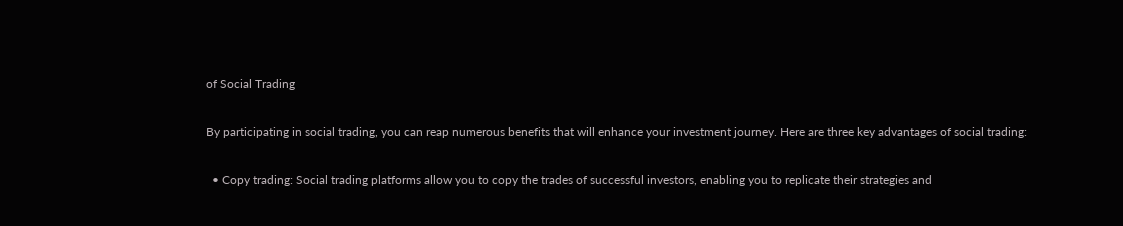of Social Trading

By participating in social trading, you can reap numerous benefits that will enhance your investment journey. Here are three key advantages of social trading:

  • Copy trading: Social trading platforms allow you to copy the trades of successful investors, enabling you to replicate their strategies and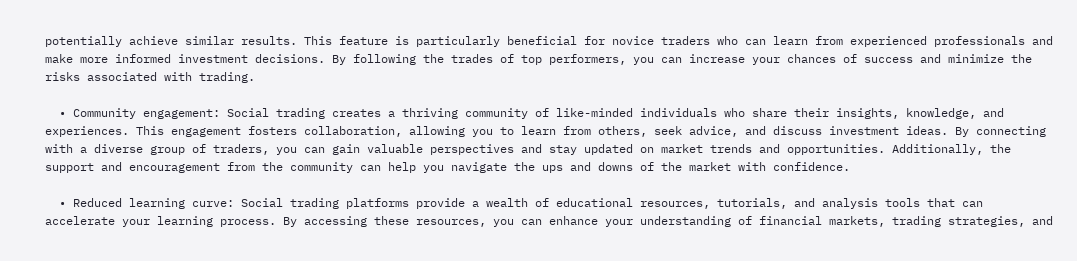potentially achieve similar results. This feature is particularly beneficial for novice traders who can learn from experienced professionals and make more informed investment decisions. By following the trades of top performers, you can increase your chances of success and minimize the risks associated with trading.

  • Community engagement: Social trading creates a thriving community of like-minded individuals who share their insights, knowledge, and experiences. This engagement fosters collaboration, allowing you to learn from others, seek advice, and discuss investment ideas. By connecting with a diverse group of traders, you can gain valuable perspectives and stay updated on market trends and opportunities. Additionally, the support and encouragement from the community can help you navigate the ups and downs of the market with confidence.

  • Reduced learning curve: Social trading platforms provide a wealth of educational resources, tutorials, and analysis tools that can accelerate your learning process. By accessing these resources, you can enhance your understanding of financial markets, trading strategies, and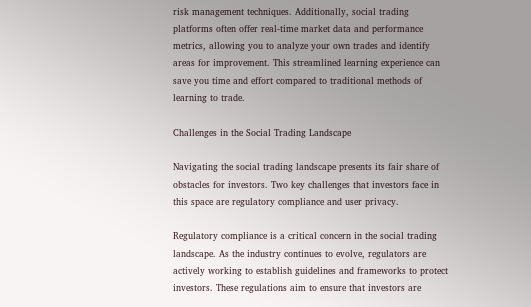risk management techniques. Additionally, social trading platforms often offer real-time market data and performance metrics, allowing you to analyze your own trades and identify areas for improvement. This streamlined learning experience can save you time and effort compared to traditional methods of learning to trade.

Challenges in the Social Trading Landscape

Navigating the social trading landscape presents its fair share of obstacles for investors. Two key challenges that investors face in this space are regulatory compliance and user privacy.

Regulatory compliance is a critical concern in the social trading landscape. As the industry continues to evolve, regulators are actively working to establish guidelines and frameworks to protect investors. These regulations aim to ensure that investors are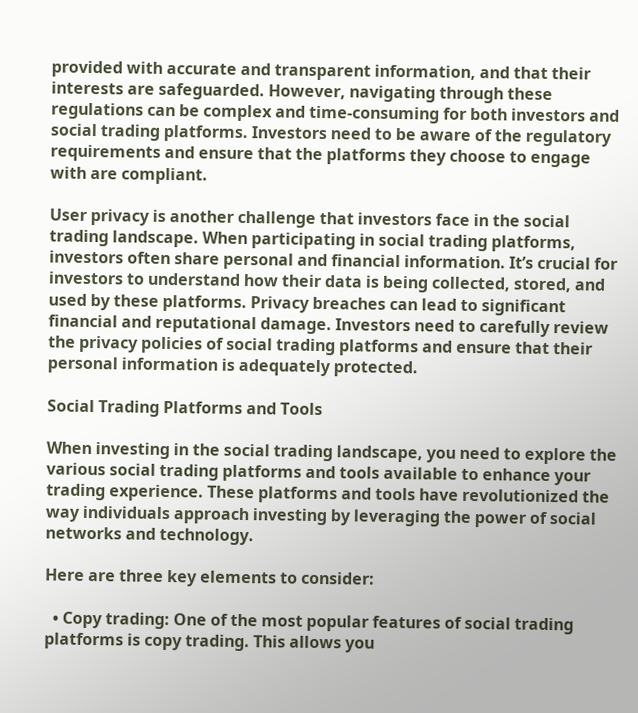provided with accurate and transparent information, and that their interests are safeguarded. However, navigating through these regulations can be complex and time-consuming for both investors and social trading platforms. Investors need to be aware of the regulatory requirements and ensure that the platforms they choose to engage with are compliant.

User privacy is another challenge that investors face in the social trading landscape. When participating in social trading platforms, investors often share personal and financial information. It’s crucial for investors to understand how their data is being collected, stored, and used by these platforms. Privacy breaches can lead to significant financial and reputational damage. Investors need to carefully review the privacy policies of social trading platforms and ensure that their personal information is adequately protected.

Social Trading Platforms and Tools

When investing in the social trading landscape, you need to explore the various social trading platforms and tools available to enhance your trading experience. These platforms and tools have revolutionized the way individuals approach investing by leveraging the power of social networks and technology.

Here are three key elements to consider:

  • Copy trading: One of the most popular features of social trading platforms is copy trading. This allows you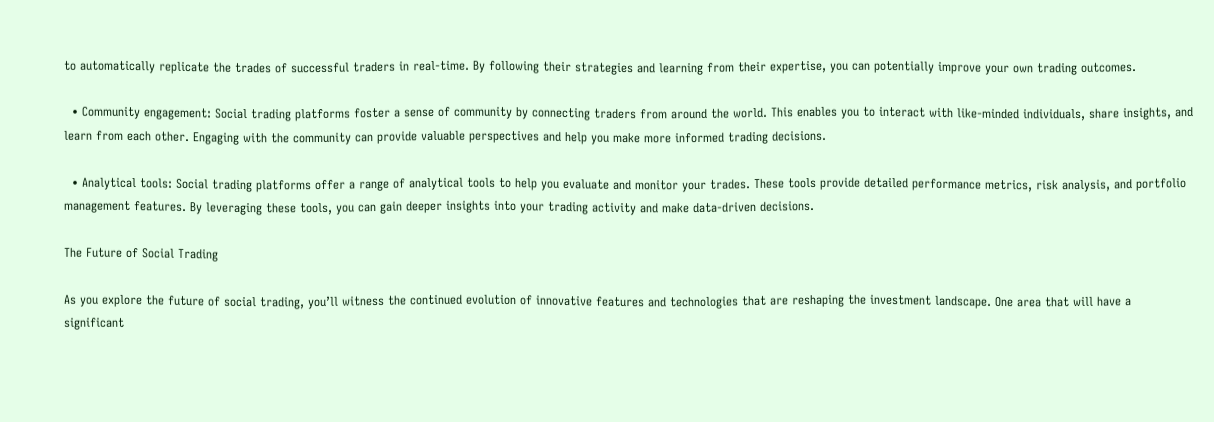to automatically replicate the trades of successful traders in real-time. By following their strategies and learning from their expertise, you can potentially improve your own trading outcomes.

  • Community engagement: Social trading platforms foster a sense of community by connecting traders from around the world. This enables you to interact with like-minded individuals, share insights, and learn from each other. Engaging with the community can provide valuable perspectives and help you make more informed trading decisions.

  • Analytical tools: Social trading platforms offer a range of analytical tools to help you evaluate and monitor your trades. These tools provide detailed performance metrics, risk analysis, and portfolio management features. By leveraging these tools, you can gain deeper insights into your trading activity and make data-driven decisions.

The Future of Social Trading

As you explore the future of social trading, you’ll witness the continued evolution of innovative features and technologies that are reshaping the investment landscape. One area that will have a significant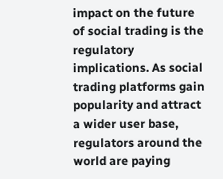impact on the future of social trading is the regulatory implications. As social trading platforms gain popularity and attract a wider user base, regulators around the world are paying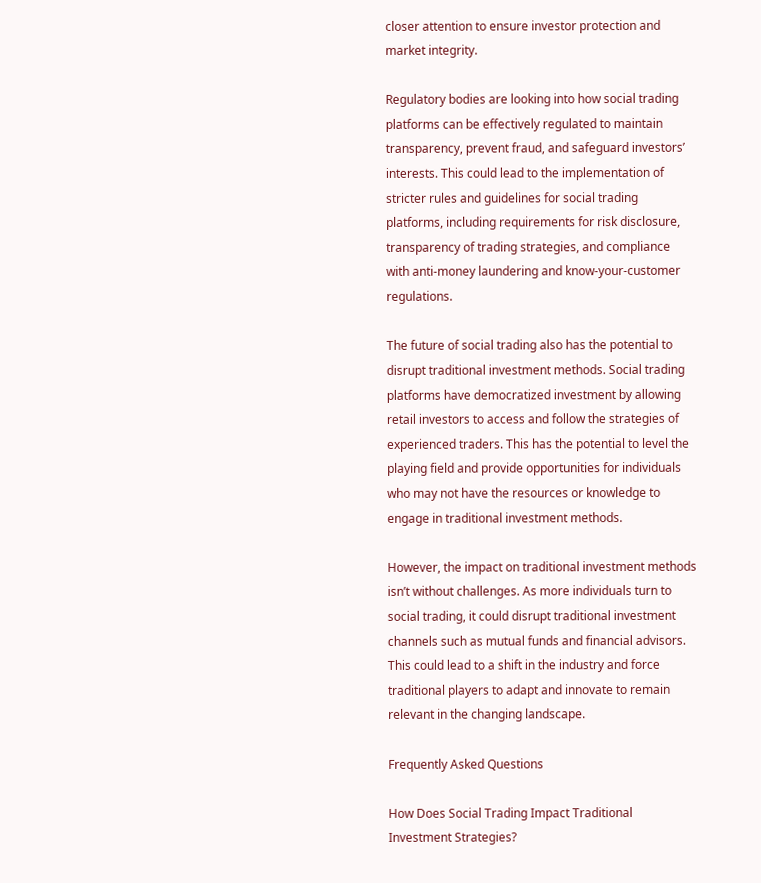closer attention to ensure investor protection and market integrity.

Regulatory bodies are looking into how social trading platforms can be effectively regulated to maintain transparency, prevent fraud, and safeguard investors’ interests. This could lead to the implementation of stricter rules and guidelines for social trading platforms, including requirements for risk disclosure, transparency of trading strategies, and compliance with anti-money laundering and know-your-customer regulations.

The future of social trading also has the potential to disrupt traditional investment methods. Social trading platforms have democratized investment by allowing retail investors to access and follow the strategies of experienced traders. This has the potential to level the playing field and provide opportunities for individuals who may not have the resources or knowledge to engage in traditional investment methods.

However, the impact on traditional investment methods isn’t without challenges. As more individuals turn to social trading, it could disrupt traditional investment channels such as mutual funds and financial advisors. This could lead to a shift in the industry and force traditional players to adapt and innovate to remain relevant in the changing landscape.

Frequently Asked Questions

How Does Social Trading Impact Traditional Investment Strategies?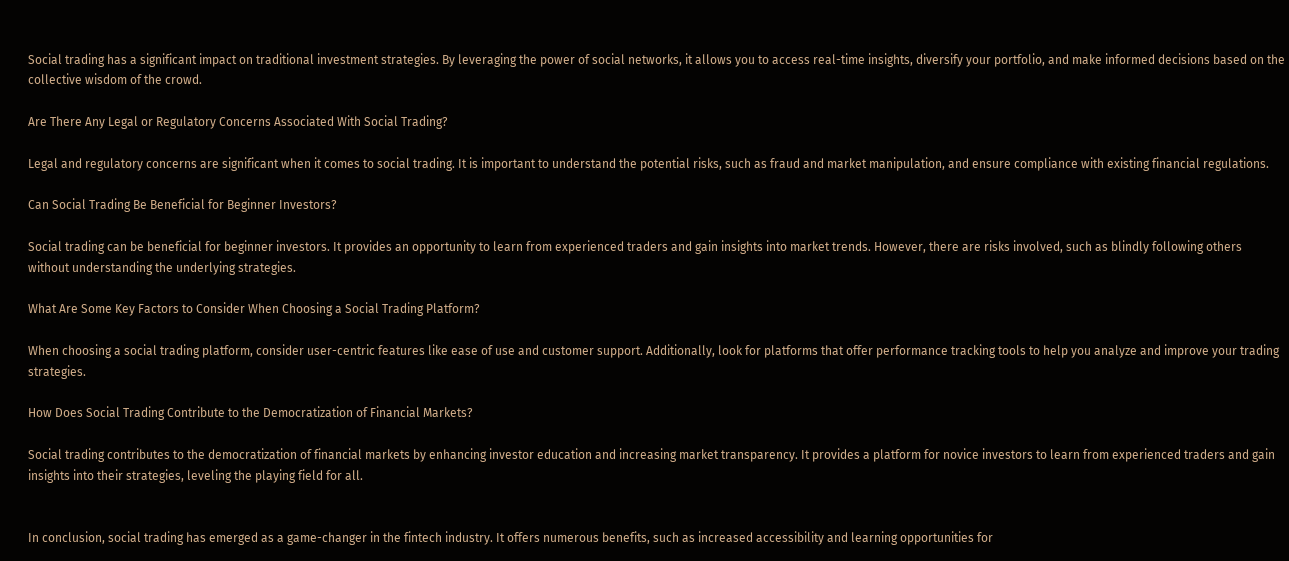Social trading has a significant impact on traditional investment strategies. By leveraging the power of social networks, it allows you to access real-time insights, diversify your portfolio, and make informed decisions based on the collective wisdom of the crowd.

Are There Any Legal or Regulatory Concerns Associated With Social Trading?

Legal and regulatory concerns are significant when it comes to social trading. It is important to understand the potential risks, such as fraud and market manipulation, and ensure compliance with existing financial regulations.

Can Social Trading Be Beneficial for Beginner Investors?

Social trading can be beneficial for beginner investors. It provides an opportunity to learn from experienced traders and gain insights into market trends. However, there are risks involved, such as blindly following others without understanding the underlying strategies.

What Are Some Key Factors to Consider When Choosing a Social Trading Platform?

When choosing a social trading platform, consider user-centric features like ease of use and customer support. Additionally, look for platforms that offer performance tracking tools to help you analyze and improve your trading strategies.

How Does Social Trading Contribute to the Democratization of Financial Markets?

Social trading contributes to the democratization of financial markets by enhancing investor education and increasing market transparency. It provides a platform for novice investors to learn from experienced traders and gain insights into their strategies, leveling the playing field for all.


In conclusion, social trading has emerged as a game-changer in the fintech industry. It offers numerous benefits, such as increased accessibility and learning opportunities for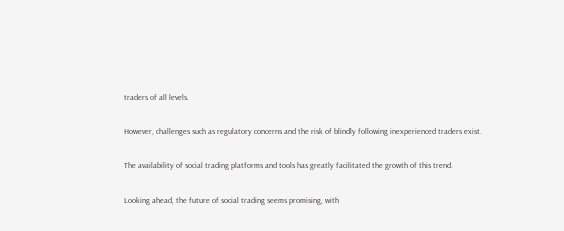traders of all levels.

However, challenges such as regulatory concerns and the risk of blindly following inexperienced traders exist.

The availability of social trading platforms and tools has greatly facilitated the growth of this trend.

Looking ahead, the future of social trading seems promising, with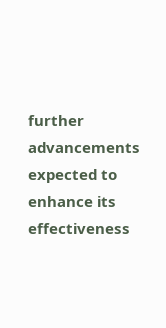further advancements expected to enhance its effectiveness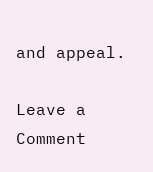and appeal.

Leave a Comment